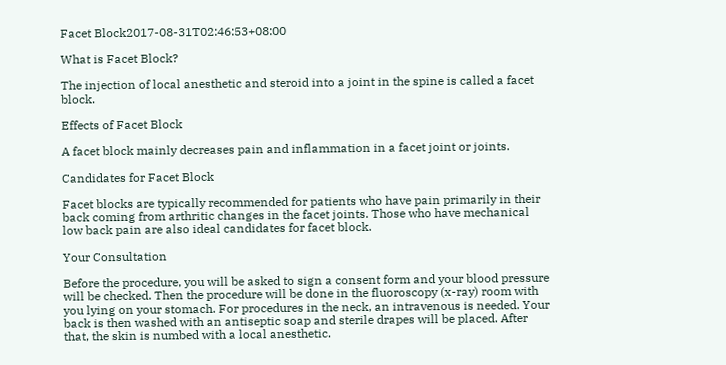Facet Block2017-08-31T02:46:53+08:00

What is Facet Block?

The injection of local anesthetic and steroid into a joint in the spine is called a facet block.

Effects of Facet Block

A facet block mainly decreases pain and inflammation in a facet joint or joints.

Candidates for Facet Block

Facet blocks are typically recommended for patients who have pain primarily in their back coming from arthritic changes in the facet joints. Those who have mechanical low back pain are also ideal candidates for facet block.

Your Consultation

Before the procedure, you will be asked to sign a consent form and your blood pressure will be checked. Then the procedure will be done in the fluoroscopy (x-ray) room with you lying on your stomach. For procedures in the neck, an intravenous is needed. Your back is then washed with an antiseptic soap and sterile drapes will be placed. After that, the skin is numbed with a local anesthetic.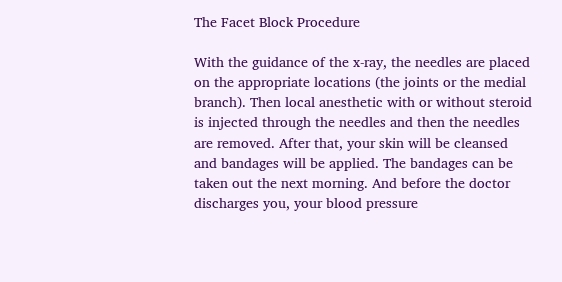The Facet Block Procedure

With the guidance of the x-ray, the needles are placed on the appropriate locations (the joints or the medial branch). Then local anesthetic with or without steroid is injected through the needles and then the needles are removed. After that, your skin will be cleansed and bandages will be applied. The bandages can be taken out the next morning. And before the doctor discharges you, your blood pressure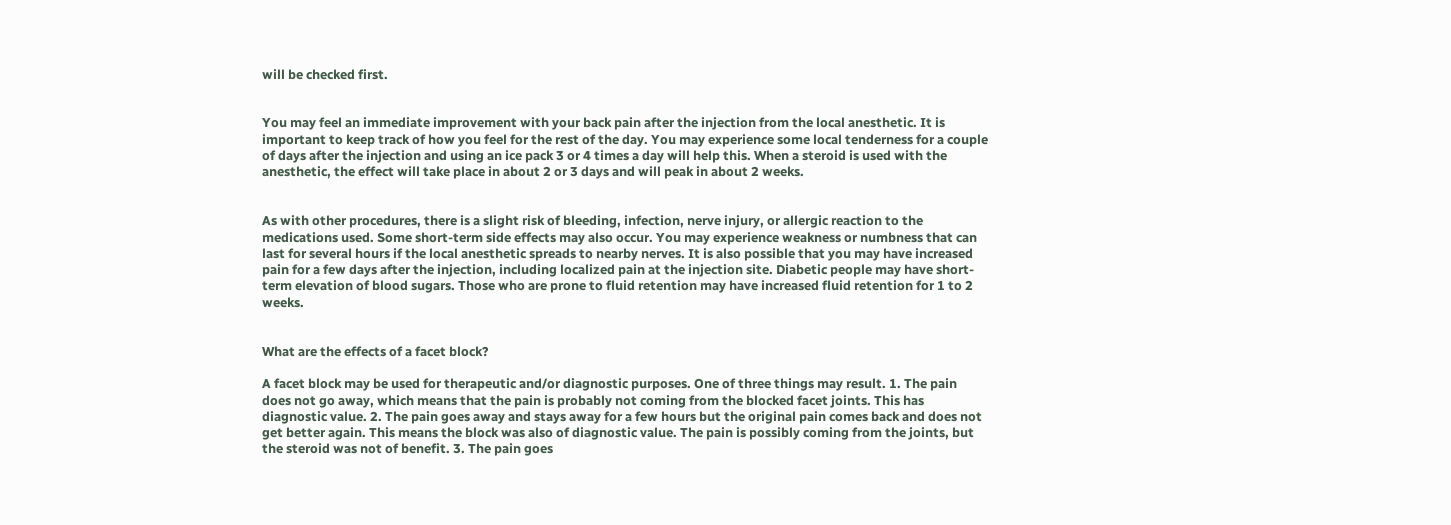will be checked first.


You may feel an immediate improvement with your back pain after the injection from the local anesthetic. It is important to keep track of how you feel for the rest of the day. You may experience some local tenderness for a couple of days after the injection and using an ice pack 3 or 4 times a day will help this. When a steroid is used with the anesthetic, the effect will take place in about 2 or 3 days and will peak in about 2 weeks.


As with other procedures, there is a slight risk of bleeding, infection, nerve injury, or allergic reaction to the medications used. Some short-term side effects may also occur. You may experience weakness or numbness that can last for several hours if the local anesthetic spreads to nearby nerves. It is also possible that you may have increased pain for a few days after the injection, including localized pain at the injection site. Diabetic people may have short-term elevation of blood sugars. Those who are prone to fluid retention may have increased fluid retention for 1 to 2 weeks.


What are the effects of a facet block?

A facet block may be used for therapeutic and/or diagnostic purposes. One of three things may result. 1. The pain does not go away, which means that the pain is probably not coming from the blocked facet joints. This has diagnostic value. 2. The pain goes away and stays away for a few hours but the original pain comes back and does not get better again. This means the block was also of diagnostic value. The pain is possibly coming from the joints, but the steroid was not of benefit. 3. The pain goes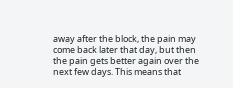away after the block, the pain may come back later that day, but then the pain gets better again over the next few days. This means that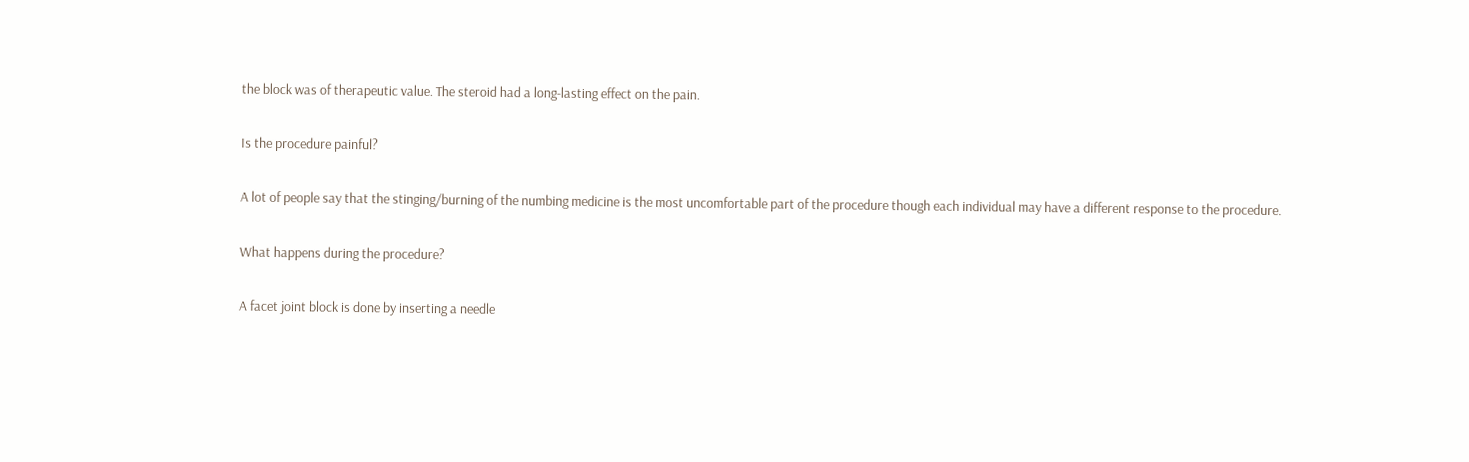the block was of therapeutic value. The steroid had a long-lasting effect on the pain.

Is the procedure painful?

A lot of people say that the stinging/burning of the numbing medicine is the most uncomfortable part of the procedure though each individual may have a different response to the procedure.

What happens during the procedure?

A facet joint block is done by inserting a needle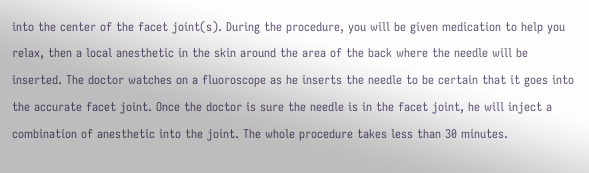into the center of the facet joint(s). During the procedure, you will be given medication to help you relax, then a local anesthetic in the skin around the area of the back where the needle will be inserted. The doctor watches on a fluoroscope as he inserts the needle to be certain that it goes into the accurate facet joint. Once the doctor is sure the needle is in the facet joint, he will inject a combination of anesthetic into the joint. The whole procedure takes less than 30 minutes.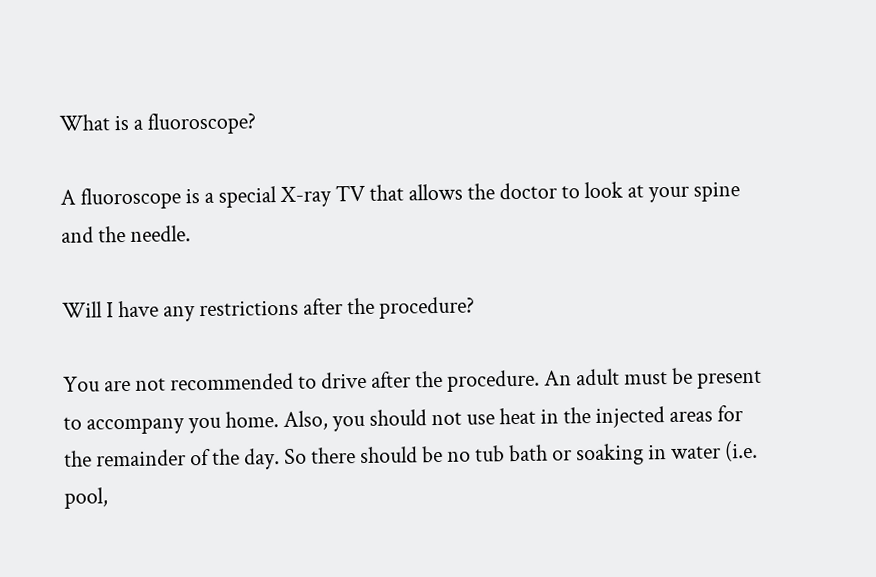What is a fluoroscope?

A fluoroscope is a special X-ray TV that allows the doctor to look at your spine and the needle.

Will I have any restrictions after the procedure?

You are not recommended to drive after the procedure. An adult must be present to accompany you home. Also, you should not use heat in the injected areas for the remainder of the day. So there should be no tub bath or soaking in water (i.e. pool,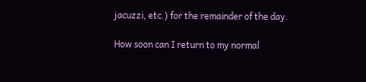jacuzzi, etc.) for the remainder of the day.

How soon can I return to my normal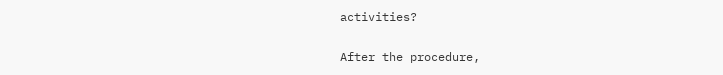activities?

After the procedure,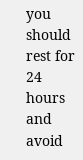you should rest for 24 hours and avoid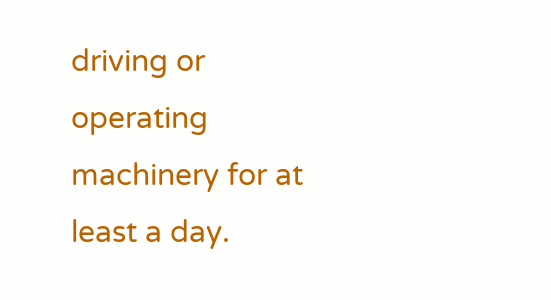driving or operating machinery for at least a day.